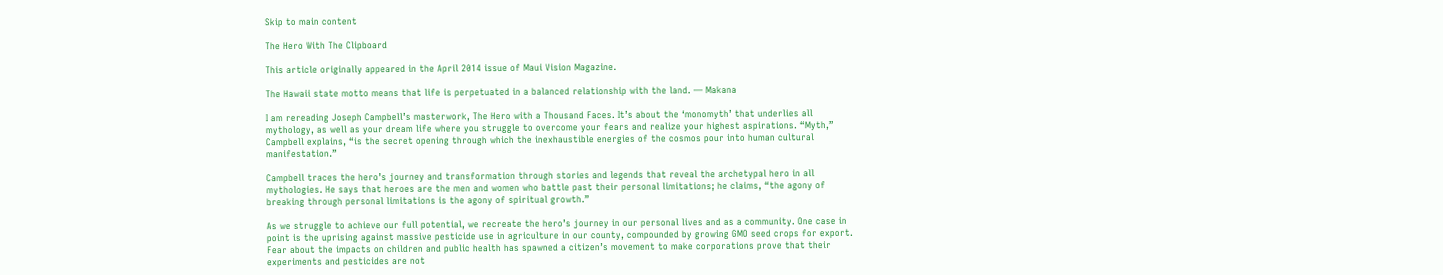Skip to main content

The Hero With The Clipboard

This article originally appeared in the April 2014 issue of Maui Vision Magazine.

The Hawaii state motto means that life is perpetuated in a balanced relationship with the land. — Makana

I am rereading Joseph Campbell’s masterwork, The Hero with a Thousand Faces. It’s about the ‘monomyth’ that underlies all mythology, as well as your dream life where you struggle to overcome your fears and realize your highest aspirations. “Myth,” Campbell explains, “is the secret opening through which the inexhaustible energies of the cosmos pour into human cultural manifestation.”

Campbell traces the hero’s journey and transformation through stories and legends that reveal the archetypal hero in all mythologies. He says that heroes are the men and women who battle past their personal limitations; he claims, “the agony of breaking through personal limitations is the agony of spiritual growth.”

As we struggle to achieve our full potential, we recreate the hero’s journey in our personal lives and as a community. One case in point is the uprising against massive pesticide use in agriculture in our county, compounded by growing GMO seed crops for export. Fear about the impacts on children and public health has spawned a citizen’s movement to make corporations prove that their experiments and pesticides are not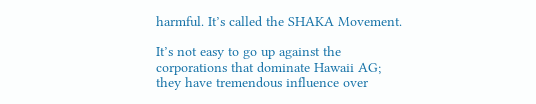harmful. It’s called the SHAKA Movement.

It’s not easy to go up against the corporations that dominate Hawaii AG; they have tremendous influence over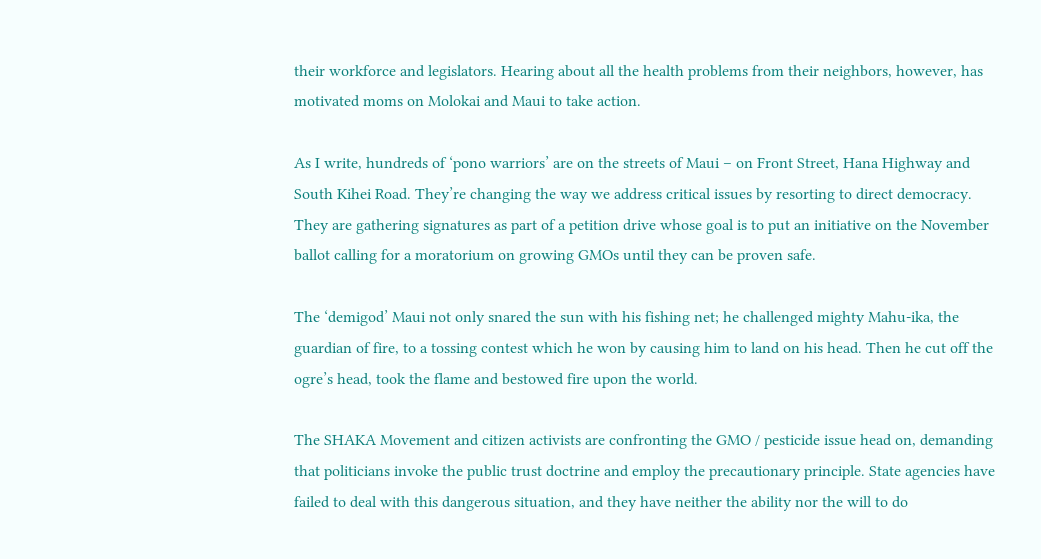their workforce and legislators. Hearing about all the health problems from their neighbors, however, has motivated moms on Molokai and Maui to take action.

As I write, hundreds of ‘pono warriors’ are on the streets of Maui – on Front Street, Hana Highway and South Kihei Road. They’re changing the way we address critical issues by resorting to direct democracy. They are gathering signatures as part of a petition drive whose goal is to put an initiative on the November ballot calling for a moratorium on growing GMOs until they can be proven safe.

The ‘demigod’ Maui not only snared the sun with his fishing net; he challenged mighty Mahu-ika, the guardian of fire, to a tossing contest which he won by causing him to land on his head. Then he cut off the ogre’s head, took the flame and bestowed fire upon the world.

The SHAKA Movement and citizen activists are confronting the GMO / pesticide issue head on, demanding that politicians invoke the public trust doctrine and employ the precautionary principle. State agencies have failed to deal with this dangerous situation, and they have neither the ability nor the will to do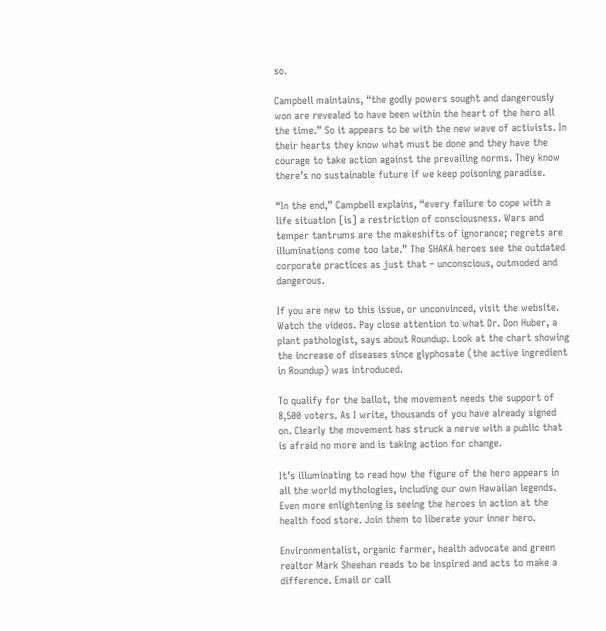so.

Campbell maintains, “the godly powers sought and dangerously won are revealed to have been within the heart of the hero all the time.” So it appears to be with the new wave of activists. In their hearts they know what must be done and they have the courage to take action against the prevailing norms. They know there’s no sustainable future if we keep poisoning paradise.

“In the end,” Campbell explains, “every failure to cope with a life situation [is] a restriction of consciousness. Wars and temper tantrums are the makeshifts of ignorance; regrets are illuminations come too late.” The SHAKA heroes see the outdated corporate practices as just that – unconscious, outmoded and dangerous.

If you are new to this issue, or unconvinced, visit the website. Watch the videos. Pay close attention to what Dr. Don Huber, a plant pathologist, says about Roundup. Look at the chart showing the increase of diseases since glyphosate (the active ingredient in Roundup) was introduced.

To qualify for the ballot, the movement needs the support of 8,500 voters. As I write, thousands of you have already signed on. Clearly the movement has struck a nerve with a public that is afraid no more and is taking action for change.

It’s illuminating to read how the figure of the hero appears in all the world mythologies, including our own Hawaiian legends. Even more enlightening is seeing the heroes in action at the health food store. Join them to liberate your inner hero.

Environmentalist, organic farmer, health advocate and green realtor Mark Sheehan reads to be inspired and acts to make a difference. Email or call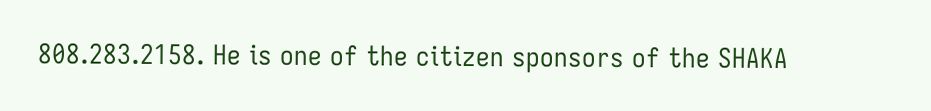808.283.2158. He is one of the citizen sponsors of the SHAKA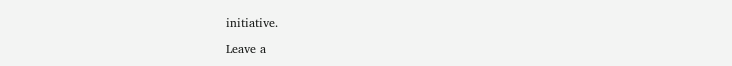initiative.

Leave a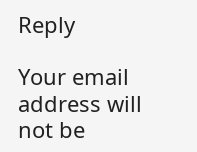Reply

Your email address will not be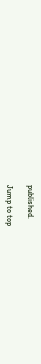published.

Jump to top